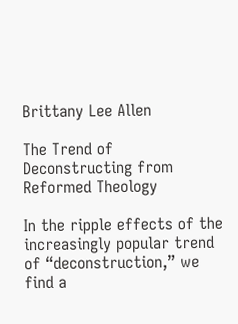Brittany Lee Allen

The Trend of Deconstructing from Reformed Theology

In the ripple effects of the increasingly popular trend of “deconstruction,” we find a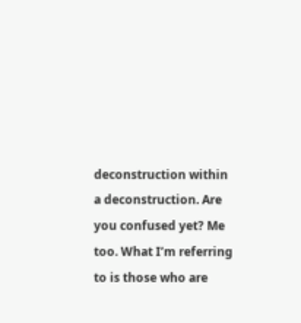deconstruction within a deconstruction. Are you confused yet? Me too. What I’m referring to is those who are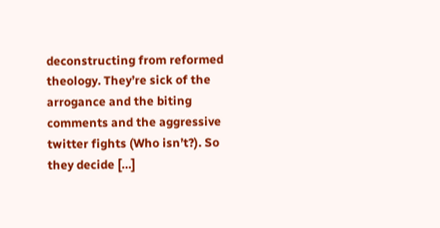deconstructing from reformed theology. They’re sick of the arrogance and the biting comments and the aggressive twitter fights (Who isn’t?). So they decide […]